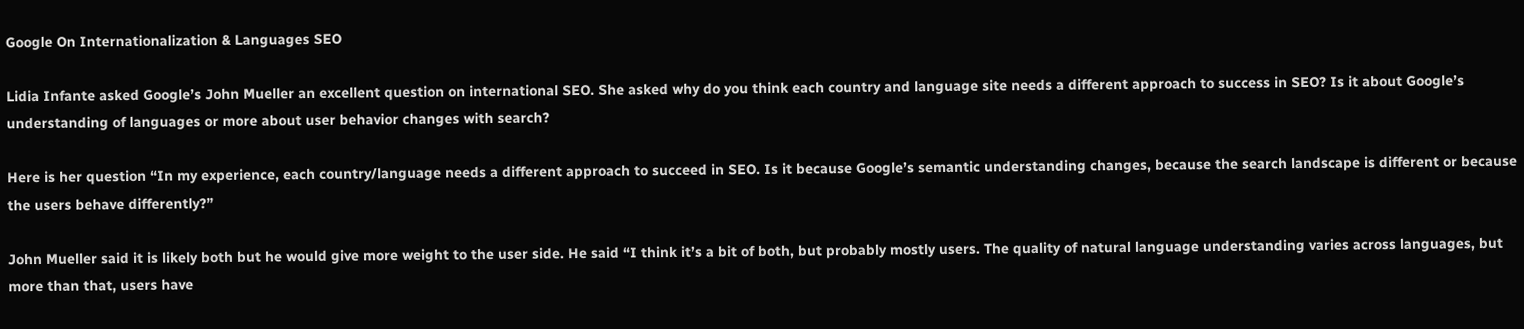Google On Internationalization & Languages SEO

Lidia Infante asked Google’s John Mueller an excellent question on international SEO. She asked why do you think each country and language site needs a different approach to success in SEO? Is it about Google’s understanding of languages or more about user behavior changes with search?

Here is her question “In my experience, each country/language needs a different approach to succeed in SEO. Is it because Google’s semantic understanding changes, because the search landscape is different or because the users behave differently?”

John Mueller said it is likely both but he would give more weight to the user side. He said “I think it’s a bit of both, but probably mostly users. The quality of natural language understanding varies across languages, but more than that, users have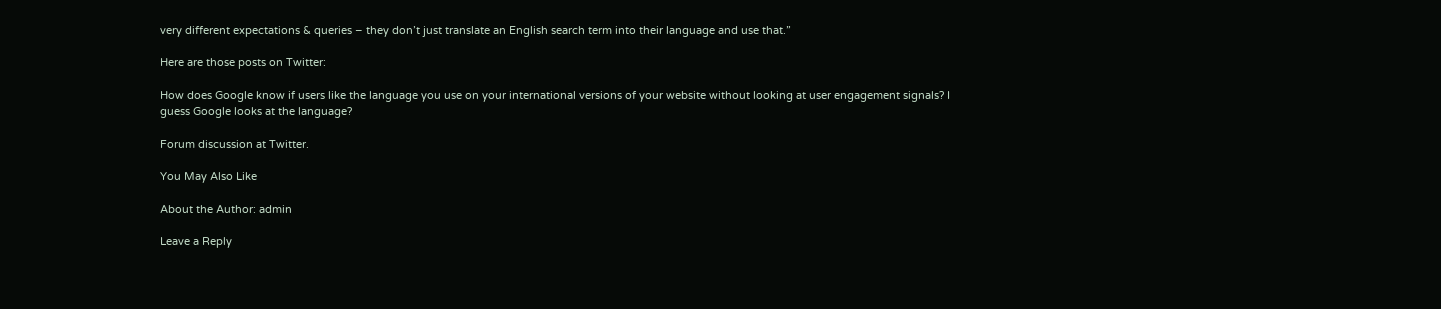very different expectations & queries – they don’t just translate an English search term into their language and use that.”

Here are those posts on Twitter:

How does Google know if users like the language you use on your international versions of your website without looking at user engagement signals? I guess Google looks at the language?

Forum discussion at Twitter.

You May Also Like

About the Author: admin

Leave a Reply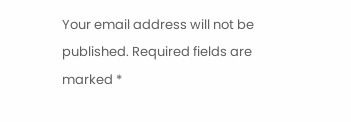Your email address will not be published. Required fields are marked *